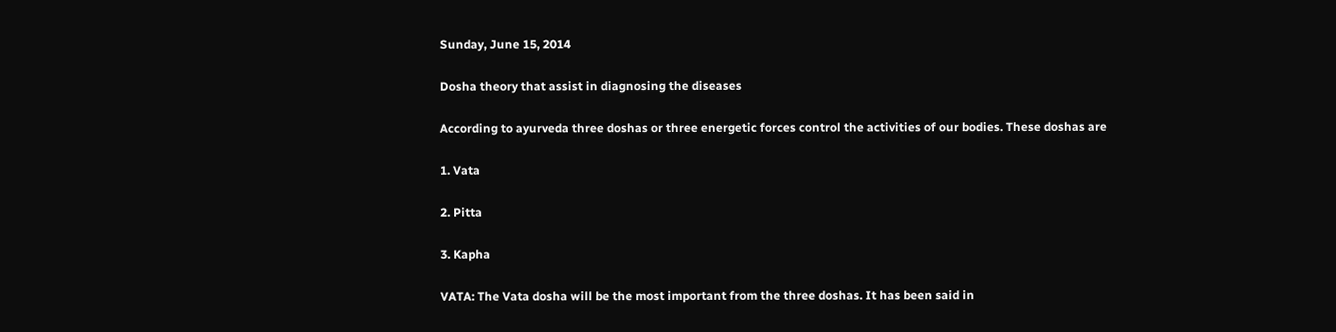Sunday, June 15, 2014

Dosha theory that assist in diagnosing the diseases

According to ayurveda three doshas or three energetic forces control the activities of our bodies. These doshas are

1. Vata

2. Pitta

3. Kapha

VATA: The Vata dosha will be the most important from the three doshas. It has been said in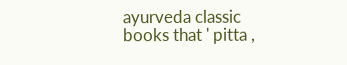ayurveda classic books that ' pitta ,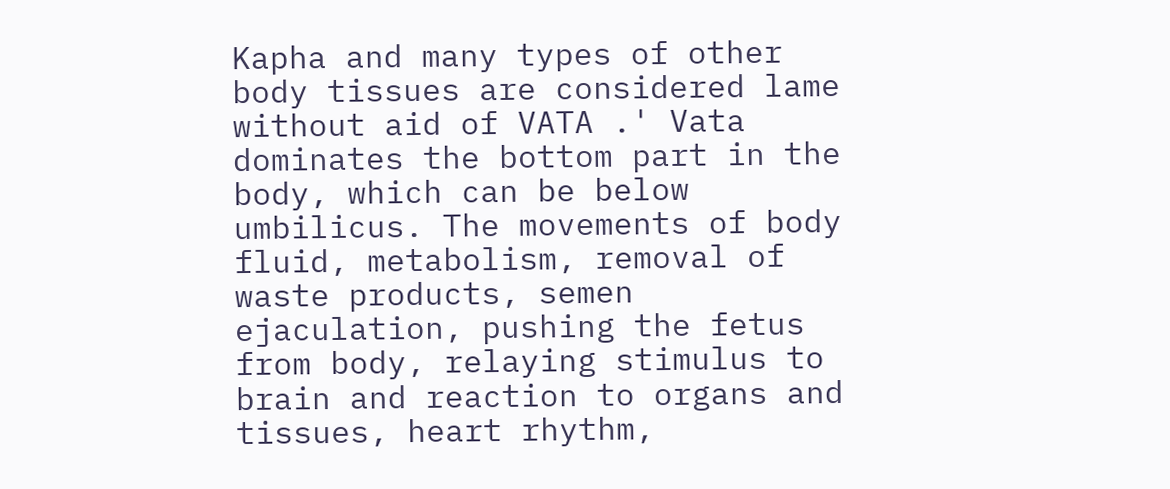Kapha and many types of other body tissues are considered lame without aid of VATA .' Vata dominates the bottom part in the body, which can be below umbilicus. The movements of body fluid, metabolism, removal of waste products, semen ejaculation, pushing the fetus from body, relaying stimulus to brain and reaction to organs and tissues, heart rhythm,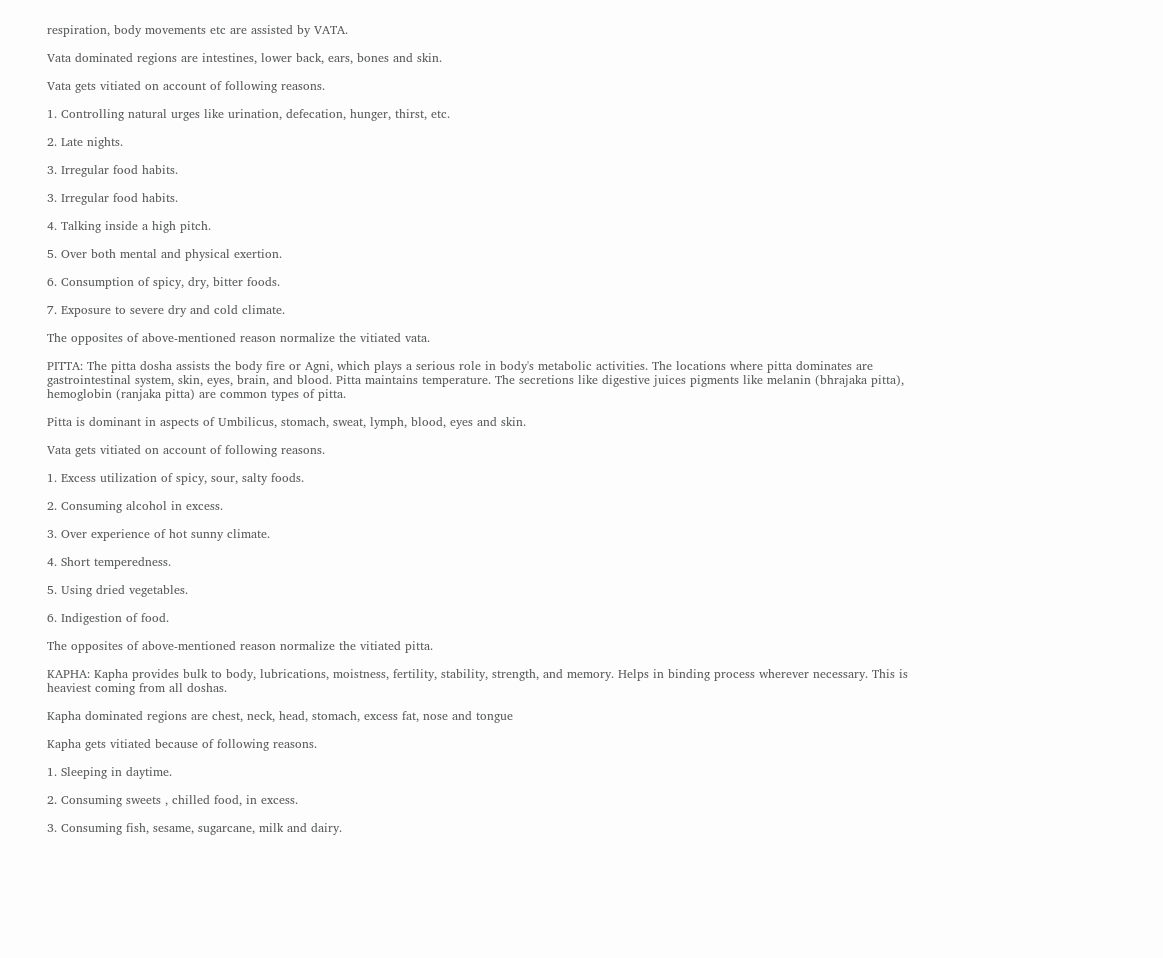respiration, body movements etc are assisted by VATA.

Vata dominated regions are intestines, lower back, ears, bones and skin.

Vata gets vitiated on account of following reasons.

1. Controlling natural urges like urination, defecation, hunger, thirst, etc.

2. Late nights.

3. Irregular food habits.

3. Irregular food habits.

4. Talking inside a high pitch.

5. Over both mental and physical exertion.

6. Consumption of spicy, dry, bitter foods.

7. Exposure to severe dry and cold climate.

The opposites of above-mentioned reason normalize the vitiated vata.

PITTA: The pitta dosha assists the body fire or Agni, which plays a serious role in body's metabolic activities. The locations where pitta dominates are gastrointestinal system, skin, eyes, brain, and blood. Pitta maintains temperature. The secretions like digestive juices pigments like melanin (bhrajaka pitta), hemoglobin (ranjaka pitta) are common types of pitta.

Pitta is dominant in aspects of Umbilicus, stomach, sweat, lymph, blood, eyes and skin.

Vata gets vitiated on account of following reasons.

1. Excess utilization of spicy, sour, salty foods.

2. Consuming alcohol in excess.

3. Over experience of hot sunny climate.

4. Short temperedness.

5. Using dried vegetables.

6. Indigestion of food.

The opposites of above-mentioned reason normalize the vitiated pitta.

KAPHA: Kapha provides bulk to body, lubrications, moistness, fertility, stability, strength, and memory. Helps in binding process wherever necessary. This is heaviest coming from all doshas.

Kapha dominated regions are chest, neck, head, stomach, excess fat, nose and tongue

Kapha gets vitiated because of following reasons.

1. Sleeping in daytime.

2. Consuming sweets , chilled food, in excess.

3. Consuming fish, sesame, sugarcane, milk and dairy.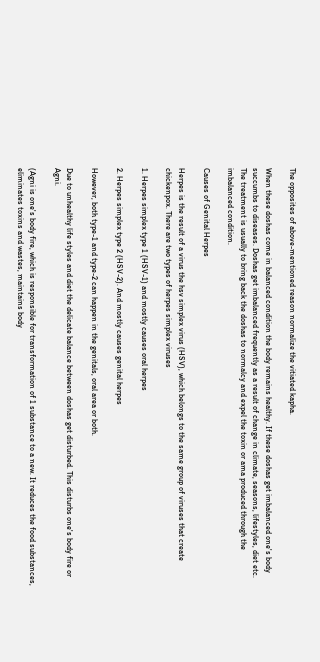The opposites of above-mentioned reason normalize the vitiated kapha.

When these doshas come in balanced condition the body remains healthy. If these doshas get imbalanced one's body succumbs to diseases. Doshas get imbalanced frequently as a result of change in climate, seasons, lifestyles, diet etc. The treatment is usually to bring back the doshas to normalcy and expel the toxin or ama produced through the imbalanced condition.

Causes of Genital Herpes

Herpes is the result of a virus the hsv simplex virus (HSV), which belongs to the same group of viruses that create chickenpox. There are two types of herpes simplex viruses

1. Herpes simplex type 1 (HSV-1) and mostly causes oral herpes

2. Herpes simplex type 2 (HSV-2). And mostly causes genital herpes

However, both type-1 and type-2 can happen in the genitals, oral area or both.

Due to unhealthy life styles and diet the delicate balance between doshas get disturbed. This disturbs one's body fire or Agni.

(Agni is one's body fire, which is responsible for transformation of 1 substance to a new. It reduces the food substances, eliminates toxins and wastes, maintains body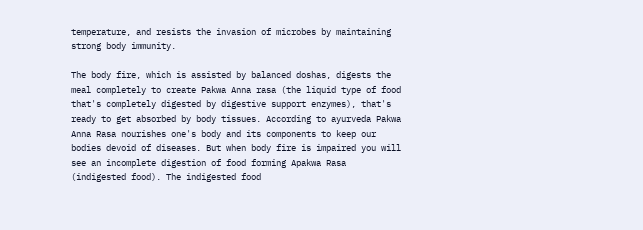temperature, and resists the invasion of microbes by maintaining strong body immunity.

The body fire, which is assisted by balanced doshas, digests the meal completely to create Pakwa Anna rasa (the liquid type of food that's completely digested by digestive support enzymes), that's ready to get absorbed by body tissues. According to ayurveda Pakwa Anna Rasa nourishes one's body and its components to keep our bodies devoid of diseases. But when body fire is impaired you will see an incomplete digestion of food forming Apakwa Rasa (indigested food). The indigested food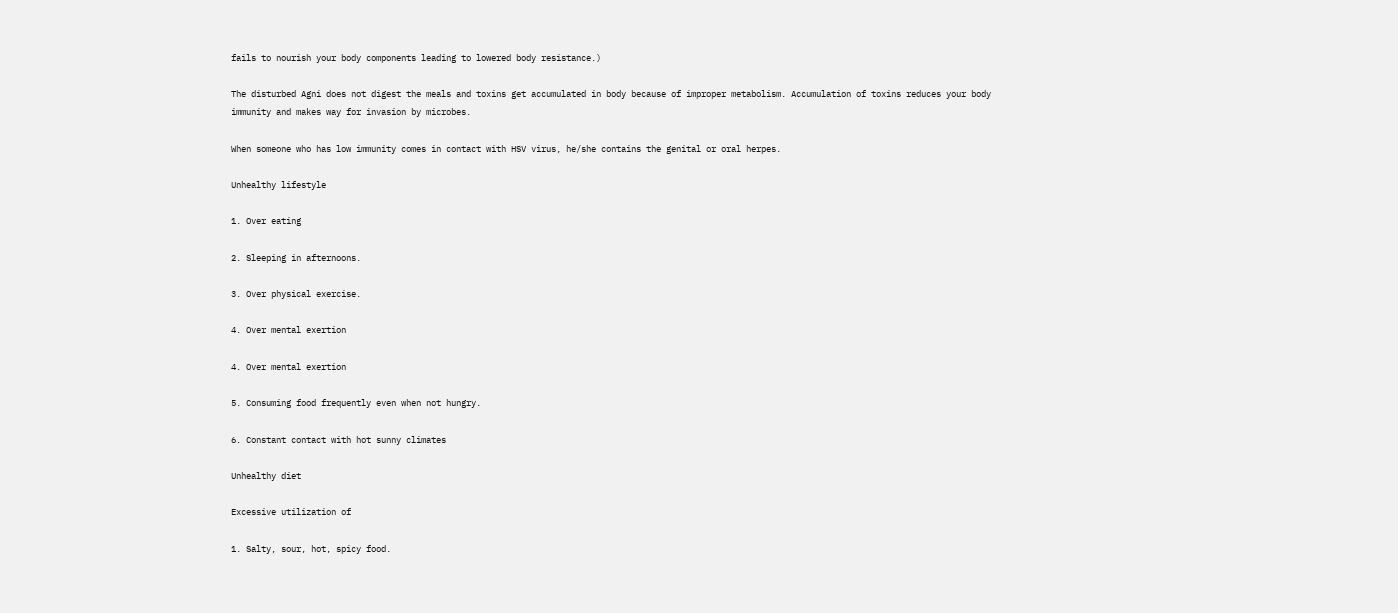fails to nourish your body components leading to lowered body resistance.)

The disturbed Agni does not digest the meals and toxins get accumulated in body because of improper metabolism. Accumulation of toxins reduces your body immunity and makes way for invasion by microbes.

When someone who has low immunity comes in contact with HSV virus, he/she contains the genital or oral herpes.

Unhealthy lifestyle

1. Over eating

2. Sleeping in afternoons.

3. Over physical exercise.

4. Over mental exertion

4. Over mental exertion

5. Consuming food frequently even when not hungry.

6. Constant contact with hot sunny climates

Unhealthy diet

Excessive utilization of

1. Salty, sour, hot, spicy food.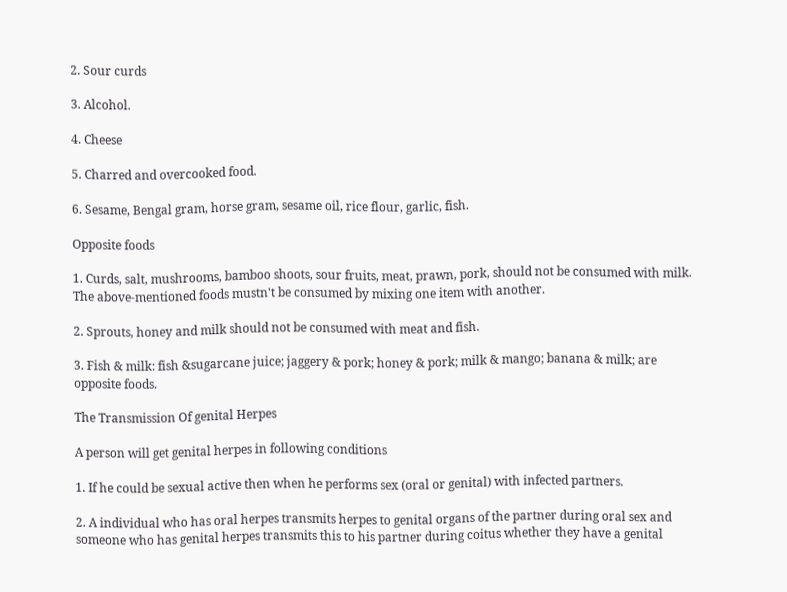2. Sour curds

3. Alcohol.

4. Cheese

5. Charred and overcooked food.

6. Sesame, Bengal gram, horse gram, sesame oil, rice flour, garlic, fish.

Opposite foods

1. Curds, salt, mushrooms, bamboo shoots, sour fruits, meat, prawn, pork, should not be consumed with milk. The above-mentioned foods mustn't be consumed by mixing one item with another.

2. Sprouts, honey and milk should not be consumed with meat and fish.

3. Fish & milk: fish &sugarcane juice; jaggery & pork; honey & pork; milk & mango; banana & milk; are opposite foods.

The Transmission Of genital Herpes

A person will get genital herpes in following conditions

1. If he could be sexual active then when he performs sex (oral or genital) with infected partners.

2. A individual who has oral herpes transmits herpes to genital organs of the partner during oral sex and someone who has genital herpes transmits this to his partner during coitus whether they have a genital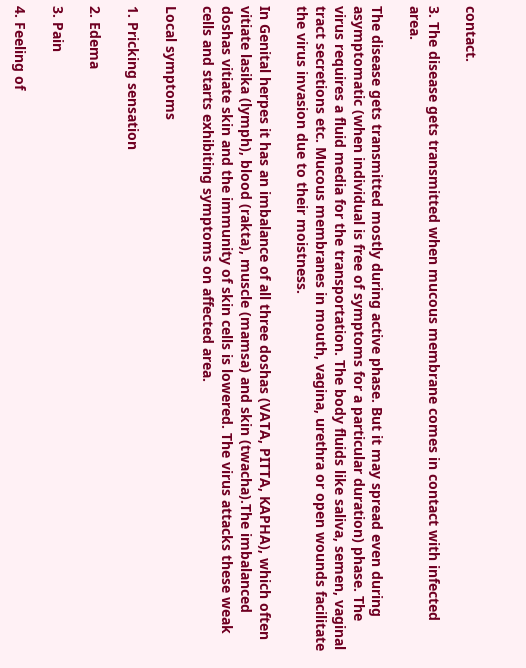contact.

3. The disease gets transmitted when mucous membrane comes in contact with infected area.

The disease gets transmitted mostly during active phase. But it may spread even during asymptomatic (when individual is free of symptoms for a particular duration) phase. The virus requires a fluid media for the transportation. The body fluids like saliva, semen, vaginal tract secretions etc. Mucous membranes in mouth, vagina, urethra or open wounds facilitate the virus invasion due to their moistness.

In Genital herpes it has an imbalance of all three doshas (VATA, PITTA, KAPHA), which often vitiate lasika (lymph), blood (rakta), muscle (mamsa) and skin (twacha).The imbalanced doshas vitiate skin and the immunity of skin cells is lowered. The virus attacks these weak cells and starts exhibiting symptoms on affected area.

Local symptoms

1. Pricking sensation

2. Edema

3. Pain

4. Feeling of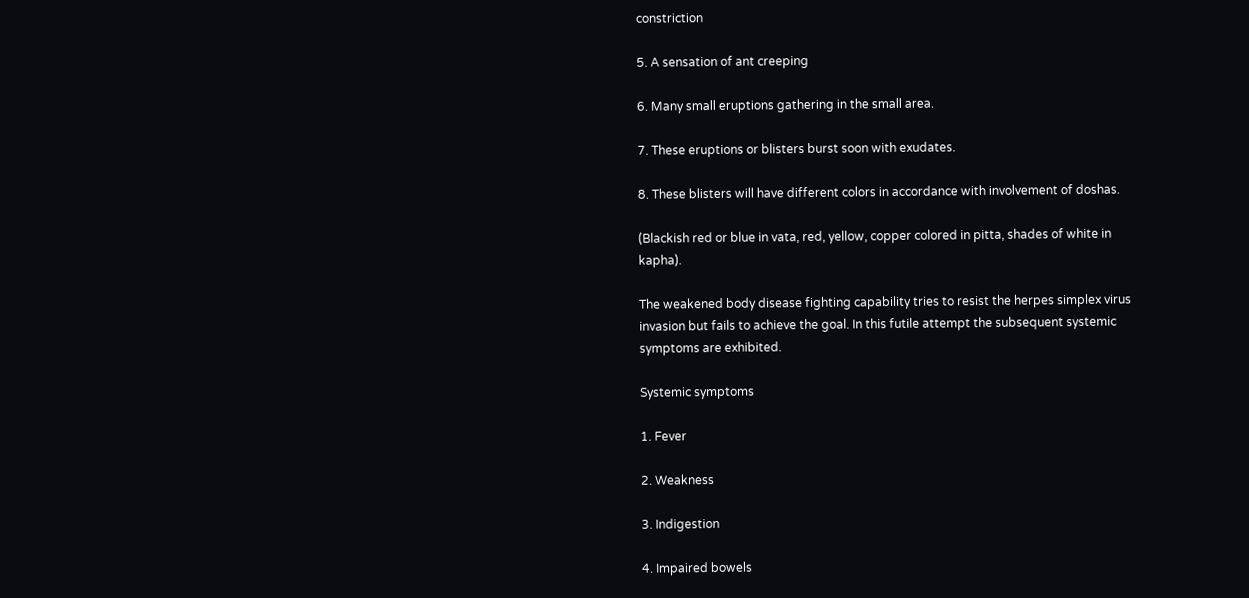constriction

5. A sensation of ant creeping

6. Many small eruptions gathering in the small area.

7. These eruptions or blisters burst soon with exudates.

8. These blisters will have different colors in accordance with involvement of doshas.

(Blackish red or blue in vata, red, yellow, copper colored in pitta, shades of white in kapha).

The weakened body disease fighting capability tries to resist the herpes simplex virus invasion but fails to achieve the goal. In this futile attempt the subsequent systemic symptoms are exhibited.

Systemic symptoms

1. Fever

2. Weakness

3. Indigestion

4. Impaired bowels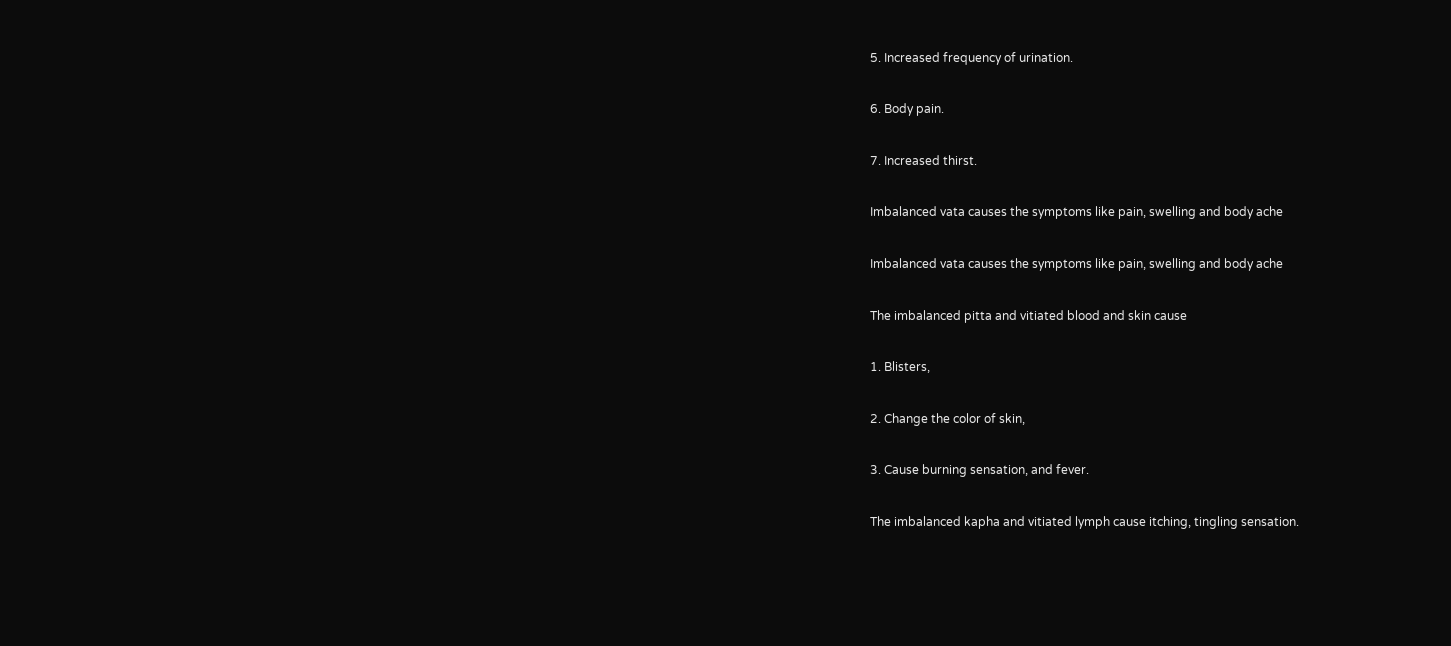5. Increased frequency of urination.

6. Body pain.

7. Increased thirst.

Imbalanced vata causes the symptoms like pain, swelling and body ache

Imbalanced vata causes the symptoms like pain, swelling and body ache

The imbalanced pitta and vitiated blood and skin cause

1. Blisters,

2. Change the color of skin,

3. Cause burning sensation, and fever.

The imbalanced kapha and vitiated lymph cause itching, tingling sensation.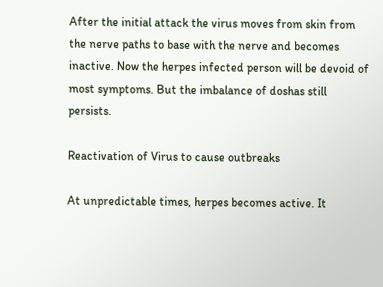After the initial attack the virus moves from skin from the nerve paths to base with the nerve and becomes inactive. Now the herpes infected person will be devoid of most symptoms. But the imbalance of doshas still persists.

Reactivation of Virus to cause outbreaks

At unpredictable times, herpes becomes active. It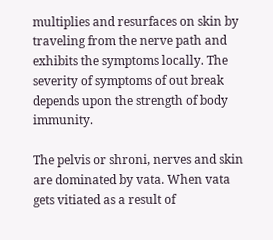multiplies and resurfaces on skin by traveling from the nerve path and exhibits the symptoms locally. The severity of symptoms of out break depends upon the strength of body immunity.

The pelvis or shroni, nerves and skin are dominated by vata. When vata gets vitiated as a result of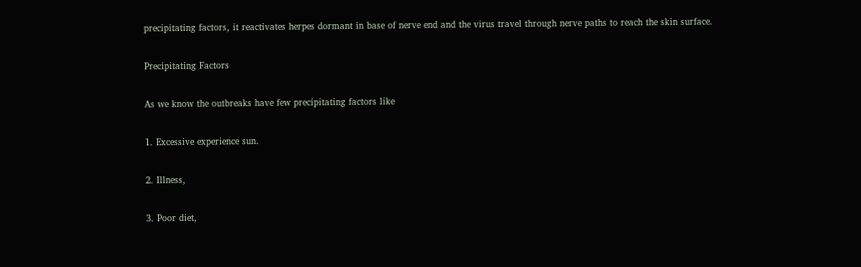precipitating factors, it reactivates herpes dormant in base of nerve end and the virus travel through nerve paths to reach the skin surface.

Precipitating Factors

As we know the outbreaks have few precipitating factors like

1. Excessive experience sun.

2. Illness,

3. Poor diet,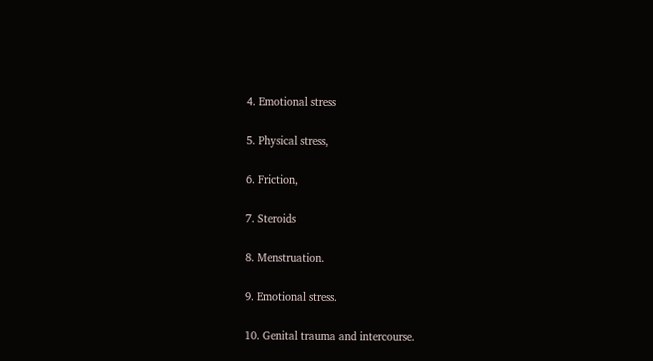4. Emotional stress

5. Physical stress,

6. Friction,

7. Steroids

8. Menstruation.

9. Emotional stress.

10. Genital trauma and intercourse.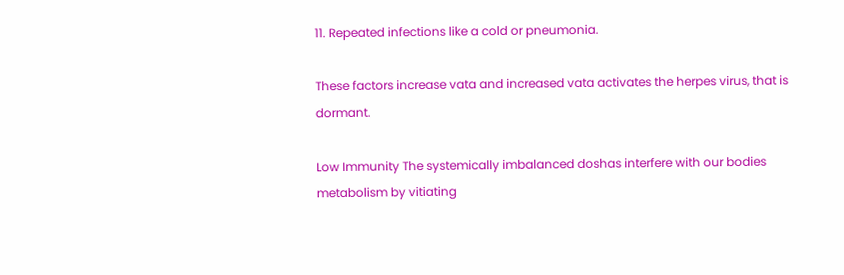11. Repeated infections like a cold or pneumonia.

These factors increase vata and increased vata activates the herpes virus, that is dormant.

Low Immunity The systemically imbalanced doshas interfere with our bodies metabolism by vitiating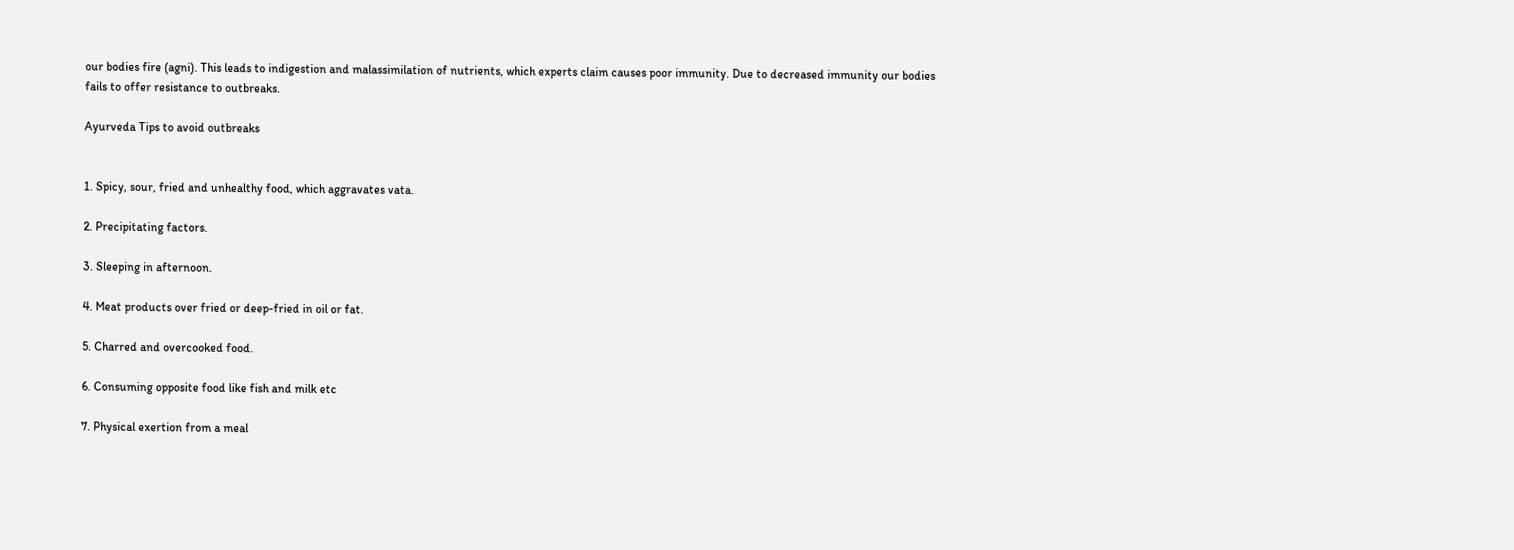our bodies fire (agni). This leads to indigestion and malassimilation of nutrients, which experts claim causes poor immunity. Due to decreased immunity our bodies fails to offer resistance to outbreaks.

Ayurveda Tips to avoid outbreaks


1. Spicy, sour, fried and unhealthy food, which aggravates vata.

2. Precipitating factors.

3. Sleeping in afternoon.

4. Meat products over fried or deep-fried in oil or fat.

5. Charred and overcooked food.

6. Consuming opposite food like fish and milk etc

7. Physical exertion from a meal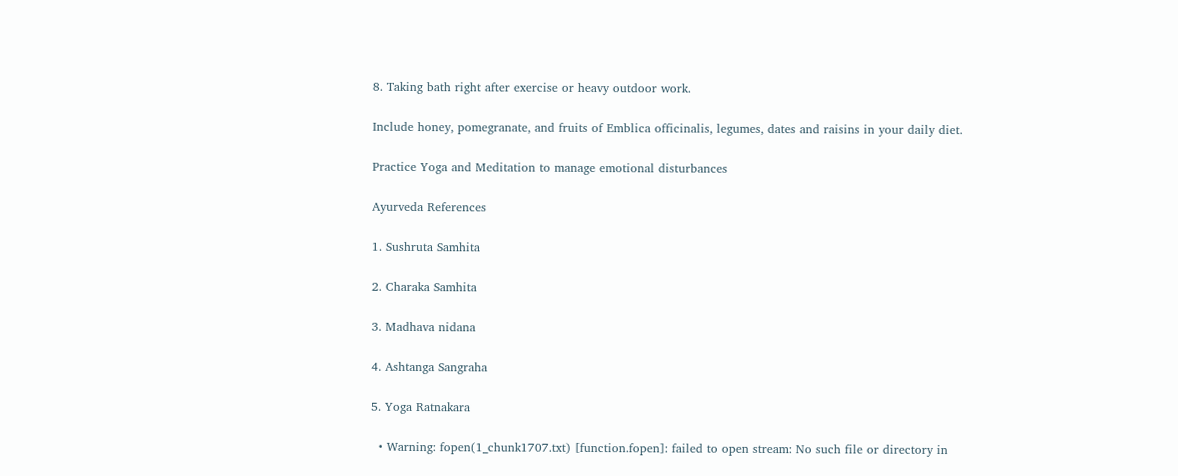8. Taking bath right after exercise or heavy outdoor work.

Include honey, pomegranate, and fruits of Emblica officinalis, legumes, dates and raisins in your daily diet.

Practice Yoga and Meditation to manage emotional disturbances

Ayurveda References

1. Sushruta Samhita

2. Charaka Samhita

3. Madhava nidana

4. Ashtanga Sangraha

5. Yoga Ratnakara

  • Warning: fopen(1_chunk1707.txt) [function.fopen]: failed to open stream: No such file or directory in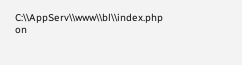C:\\AppServ\\www\\bl\\index.php on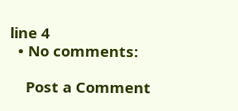line 4
  • No comments:

    Post a Comment